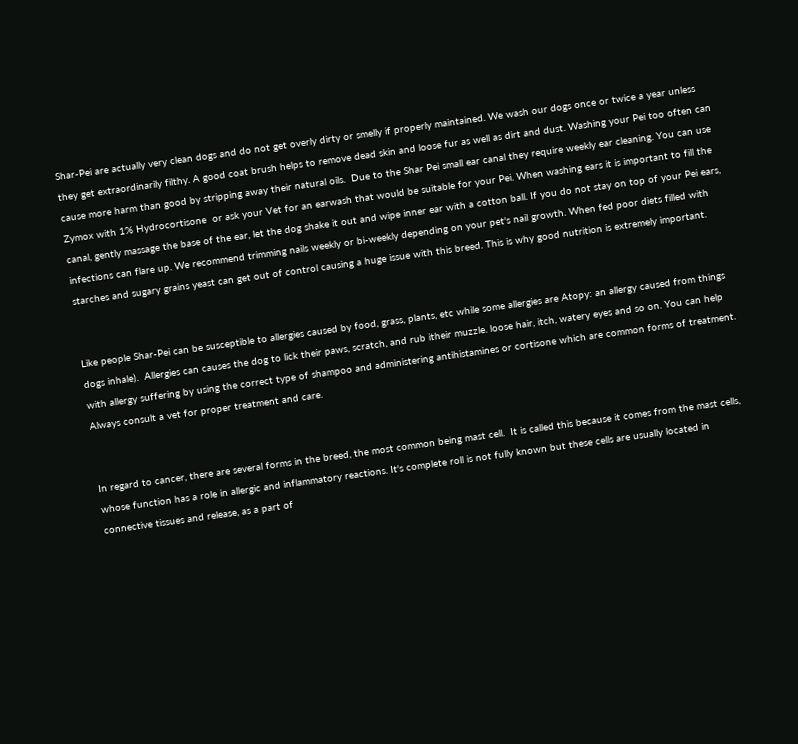Shar-Pei are actually very clean dogs and do not get overly dirty or smelly if properly maintained. We wash our dogs once or twice a year unless they get extraordinarily filthy. A good coat brush helps to remove dead skin and loose fur as well as dirt and dust. Washing your Pei too often can cause more harm than good by stripping away their natural oils.  Due to the Shar Pei small ear canal they require weekly ear cleaning. You can use Zymox with 1% Hydrocortisone  or ask your Vet for an earwash that would be suitable for your Pei. When washing ears it is important to fill the canal, gently massage the base of the ear, let the dog shake it out and wipe inner ear with a cotton ball. If you do not stay on top of your Pei ears,  infections can flare up. We recommend trimming nails weekly or bi-weekly depending on your pet's nail growth. When fed poor diets filled with starches and sugary grains yeast can get out of control causing a huge issue with this breed. This is why good nutrition is extremely important.


Like people Shar-Pei can be susceptible to allergies caused by food, grass, plants, etc while some allergies are Atopy: an allergy caused from things dogs inhale).  Allergies can causes the dog to lick their paws, scratch, and rub itheir muzzle. loose hair, itch, watery eyes and so on. You can help with allergy suffering by using the correct type of shampoo and administering antihistamines or cortisone which are common forms of treatment. Always consult a vet for proper treatment and care.


In regard to cancer, there are several forms in the breed, the most common being mast cell.  It is called this because it comes from the mast cells, whose function has a role in allergic and inflammatory reactions. It's complete roll is not fully known but these cells are usually located in connective tissues and release, as a part of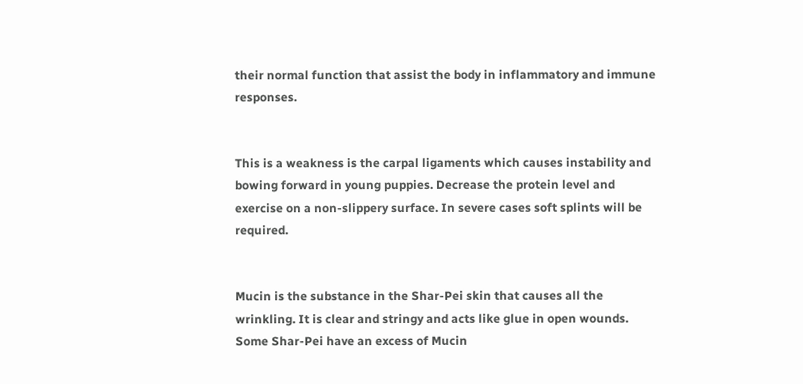their normal function that assist the body in inflammatory and immune responses.


This is a weakness is the carpal ligaments which causes instability and bowing forward in young puppies. Decrease the protein level and exercise on a non-slippery surface. In severe cases soft splints will be required.


Mucin is the substance in the Shar-Pei skin that causes all the wrinkling. It is clear and stringy and acts like glue in open wounds. Some Shar-Pei have an excess of Mucin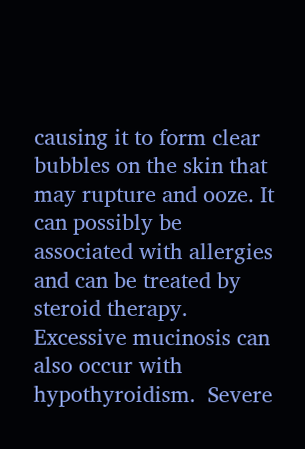causing it to form clear bubbles on the skin that may rupture and ooze. It can possibly be associated with allergies and can be treated by steroid therapy. Excessive mucinosis can also occur with hypothyroidism.  Severe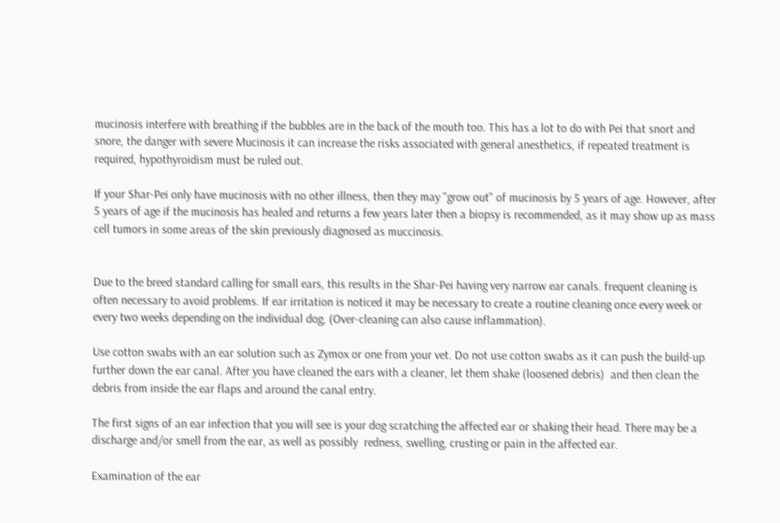mucinosis interfere with breathing if the bubbles are in the back of the mouth too. This has a lot to do with Pei that snort and snore, the danger with severe Mucinosis it can increase the risks associated with general anesthetics, if repeated treatment is required, hypothyroidism must be ruled out.

If your Shar-Pei only have mucinosis with no other illness, then they may "grow out" of mucinosis by 5 years of age. However, after 5 years of age if the mucinosis has healed and returns a few years later then a biopsy is recommended, as it may show up as mass cell tumors in some areas of the skin previously diagnosed as muccinosis.


Due to the breed standard calling for small ears, this results in the Shar-Pei having very narrow ear canals. frequent cleaning is often necessary to avoid problems. If ear irritation is noticed it may be necessary to create a routine cleaning once every week or every two weeks depending on the individual dog, (Over-cleaning can also cause inflammation).

Use cotton swabs with an ear solution such as Zymox or one from your vet. Do not use cotton swabs as it can push the build-up further down the ear canal. After you have cleaned the ears with a cleaner, let them shake (loosened debris)  and then clean the debris from inside the ear flaps and around the canal entry.

The first signs of an ear infection that you will see is your dog scratching the affected ear or shaking their head. There may be a discharge and/or smell from the ear, as well as possibly  redness, swelling, crusting or pain in the affected ear.

Examination of the ear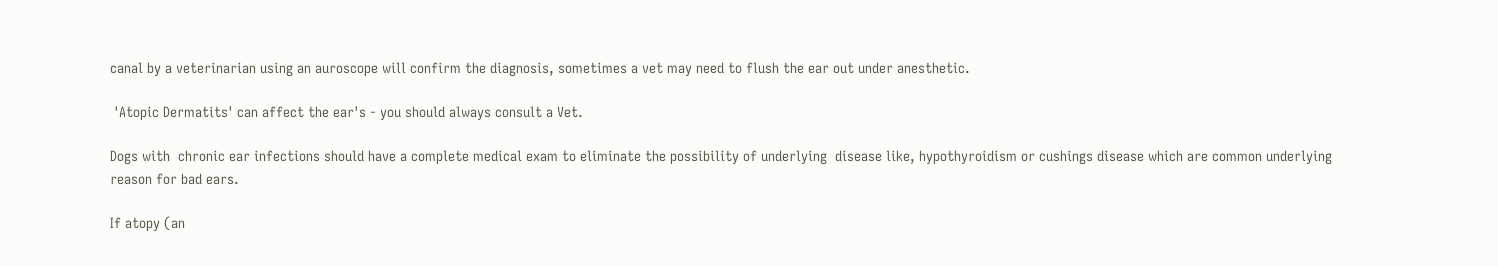canal by a veterinarian using an auroscope will confirm the diagnosis, sometimes a vet may need to flush the ear out under anesthetic.

 'Atopic Dermatits' can affect the ear's - you should always consult a Vet.

Dogs with  chronic ear infections should have a complete medical exam to eliminate the possibility of underlying  disease like, hypothyroidism or cushings disease which are common underlying reason for bad ears.

If atopy (an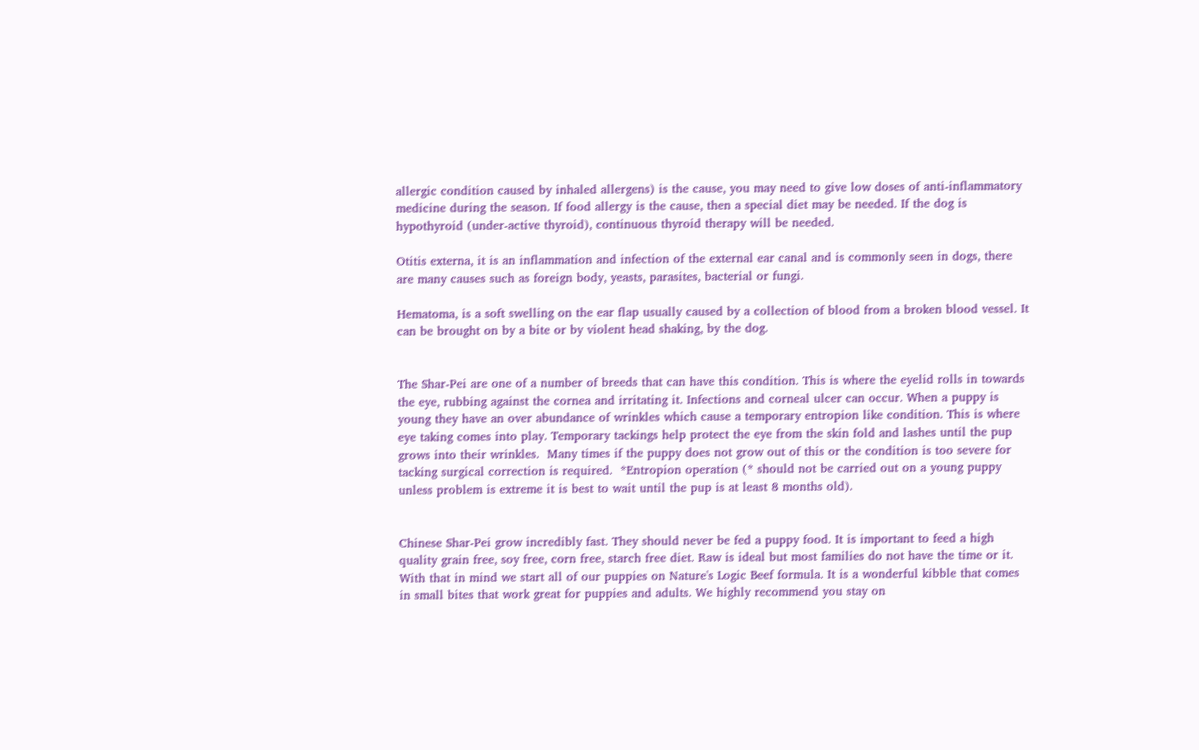allergic condition caused by inhaled allergens) is the cause, you may need to give low doses of anti-inflammatory medicine during the season. If food allergy is the cause, then a special diet may be needed. If the dog is hypothyroid (under-active thyroid), continuous thyroid therapy will be needed.

Otitis externa, it is an inflammation and infection of the external ear canal and is commonly seen in dogs, there are many causes such as foreign body, yeasts, parasites, bacterial or fungi.

Hematoma, is a soft swelling on the ear flap usually caused by a collection of blood from a broken blood vessel. It can be brought on by a bite or by violent head shaking, by the dog.


The Shar-Pei are one of a number of breeds that can have this condition. This is where the eyelid rolls in towards the eye, rubbing against the cornea and irritating it. Infections and corneal ulcer can occur. When a puppy is young they have an over abundance of wrinkles which cause a temporary entropion like condition. This is where eye taking comes into play. Temporary tackings help protect the eye from the skin fold and lashes until the pup grows into their wrinkles.  Many times if the puppy does not grow out of this or the condition is too severe for tacking surgical correction is required.  *Entropion operation (* should not be carried out on a young puppy unless problem is extreme it is best to wait until the pup is at least 8 months old).


Chinese Shar-Pei grow incredibly fast. They should never be fed a puppy food. It is important to feed a high quality grain free, soy free, corn free, starch free diet. Raw is ideal but most families do not have the time or it. With that in mind we start all of our puppies on Nature's Logic Beef formula. It is a wonderful kibble that comes in small bites that work great for puppies and adults. We highly recommend you stay on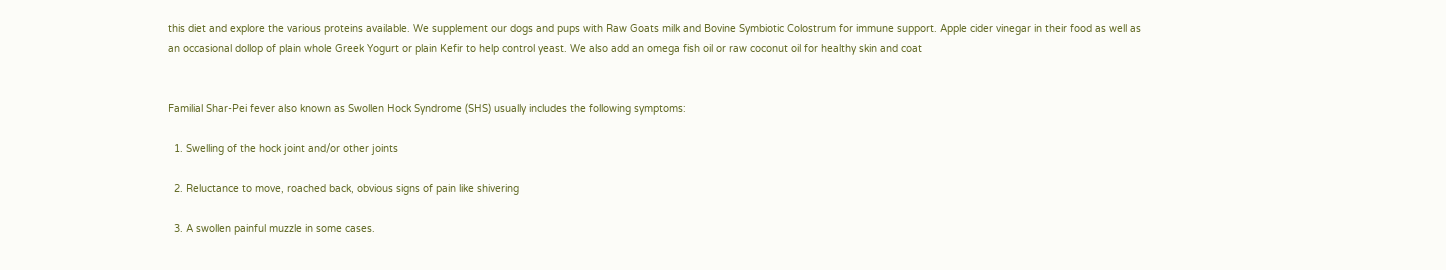this diet and explore the various proteins available. We supplement our dogs and pups with Raw Goats milk and Bovine Symbiotic Colostrum for immune support. Apple cider vinegar in their food as well as an occasional dollop of plain whole Greek Yogurt or plain Kefir to help control yeast. We also add an omega fish oil or raw coconut oil for healthy skin and coat


Familial Shar-Pei fever also known as Swollen Hock Syndrome (SHS) usually includes the following symptoms:

  1. Swelling of the hock joint and/or other joints

  2. Reluctance to move, roached back, obvious signs of pain like shivering

  3. A swollen painful muzzle in some cases.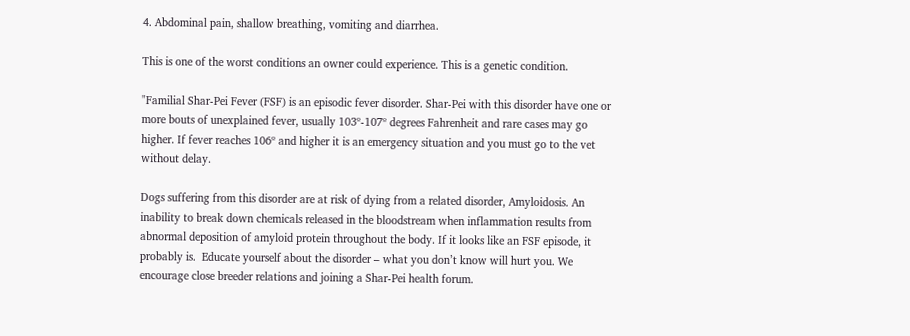4. Abdominal pain, shallow breathing, vomiting and diarrhea.

This is one of the worst conditions an owner could experience. This is a genetic condition.

"Familial Shar-Pei Fever (FSF) is an episodic fever disorder. Shar-Pei with this disorder have one or more bouts of unexplained fever, usually 103º-107º degrees Fahrenheit and rare cases may go higher. If fever reaches 106º and higher it is an emergency situation and you must go to the vet without delay.

Dogs suffering from this disorder are at risk of dying from a related disorder, Amyloidosis. An inability to break down chemicals released in the bloodstream when inflammation results from abnormal deposition of amyloid protein throughout the body. If it looks like an FSF episode, it probably is.  Educate yourself about the disorder – what you don’t know will hurt you. We encourage close breeder relations and joining a Shar-Pei health forum.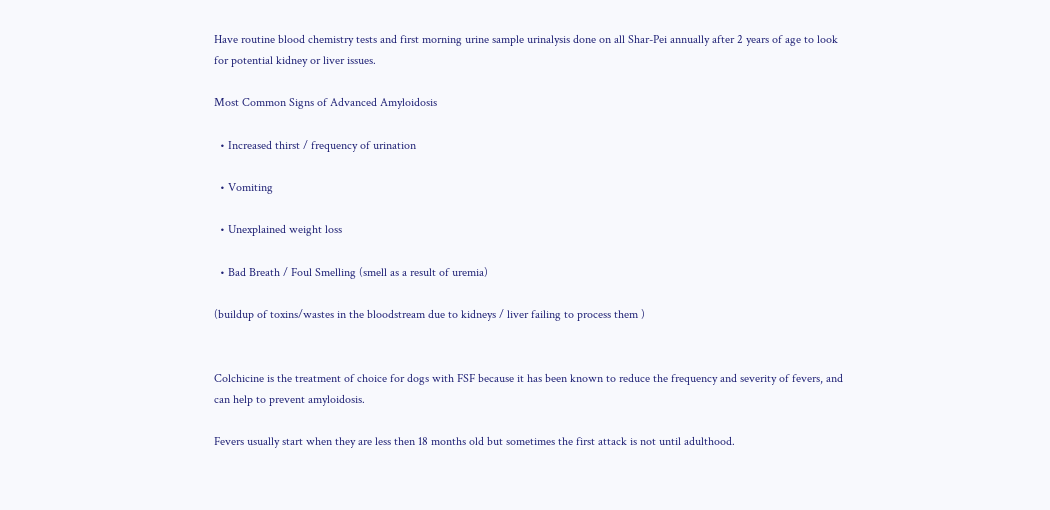Have routine blood chemistry tests and first morning urine sample urinalysis done on all Shar-Pei annually after 2 years of age to look for potential kidney or liver issues.

Most Common Signs of Advanced Amyloidosis

  • Increased thirst / frequency of urination

  • Vomiting

  • Unexplained weight loss

  • Bad Breath / Foul Smelling (smell as a result of uremia)

(buildup of toxins/wastes in the bloodstream due to kidneys / liver failing to process them )


Colchicine is the treatment of choice for dogs with FSF because it has been known to reduce the frequency and severity of fevers, and can help to prevent amyloidosis.

Fevers usually start when they are less then 18 months old but sometimes the first attack is not until adulthood.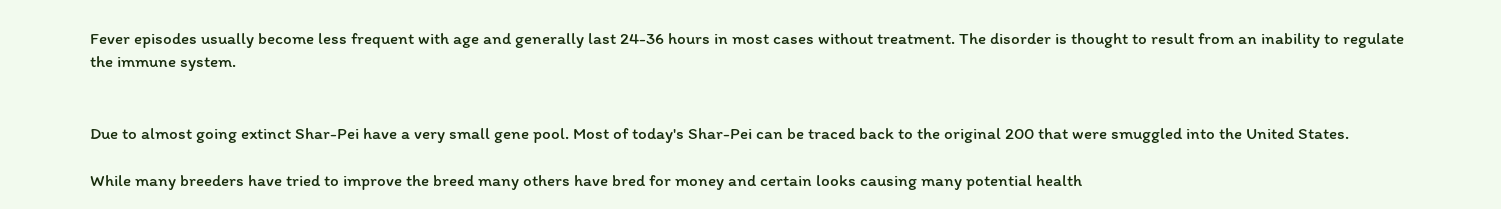Fever episodes usually become less frequent with age and generally last 24-36 hours in most cases without treatment. The disorder is thought to result from an inability to regulate the immune system.


Due to almost going extinct Shar-Pei have a very small gene pool. Most of today's Shar-Pei can be traced back to the original 200 that were smuggled into the United States.

While many breeders have tried to improve the breed many others have bred for money and certain looks causing many potential health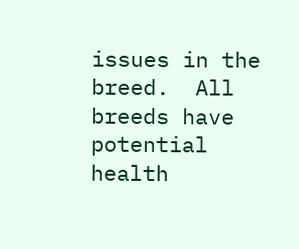issues in the breed.  All breeds have potential health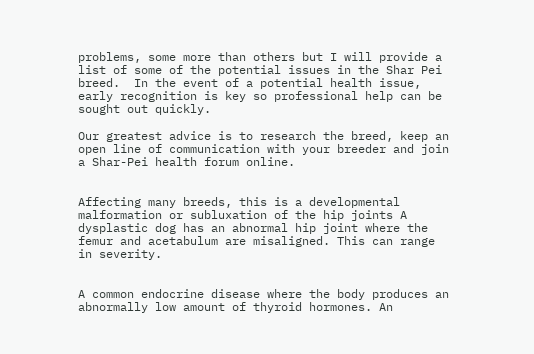problems, some more than others but I will provide a list of some of the potential issues in the Shar Pei breed.  In the event of a potential health issue, early recognition is key so professional help can be sought out quickly.

Our greatest advice is to research the breed, keep an open line of communication with your breeder and join a Shar-Pei health forum online.


Affecting many breeds, this is a developmental malformation or subluxation of the hip joints A dysplastic dog has an abnormal hip joint where the femur and acetabulum are misaligned. This can range in severity.


A common endocrine disease where the body produces an abnormally low amount of thyroid hormones. An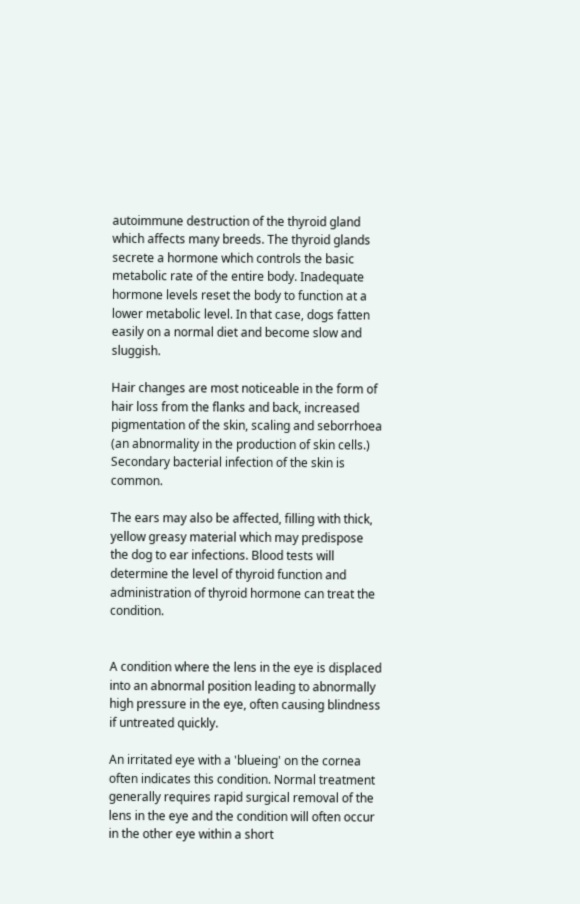autoimmune destruction of the thyroid gland which affects many breeds. The thyroid glands secrete a hormone which controls the basic metabolic rate of the entire body. Inadequate hormone levels reset the body to function at a lower metabolic level. In that case, dogs fatten easily on a normal diet and become slow and sluggish.

Hair changes are most noticeable in the form of hair loss from the flanks and back, increased pigmentation of the skin, scaling and seborrhoea (an abnormality in the production of skin cells.) Secondary bacterial infection of the skin is common.

The ears may also be affected, filling with thick, yellow greasy material which may predispose the dog to ear infections. Blood tests will determine the level of thyroid function and administration of thyroid hormone can treat the condition.


A condition where the lens in the eye is displaced into an abnormal position leading to abnormally high pressure in the eye, often causing blindness if untreated quickly.

An irritated eye with a 'blueing' on the cornea often indicates this condition. Normal treatment generally requires rapid surgical removal of the lens in the eye and the condition will often occur in the other eye within a short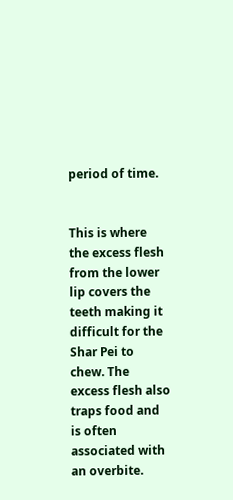period of time.


This is where the excess flesh from the lower lip covers the teeth making it difficult for the Shar Pei to chew. The excess flesh also traps food and is often associated with an overbite.